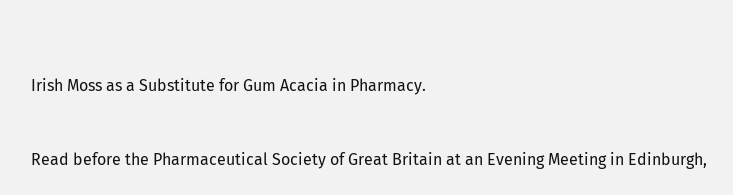Irish Moss as a Substitute for Gum Acacia in Pharmacy.


Read before the Pharmaceutical Society of Great Britain at an Evening Meeting in Edinburgh,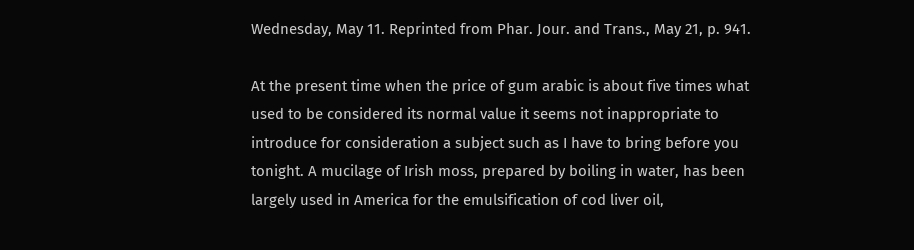Wednesday, May 11. Reprinted from Phar. Jour. and Trans., May 21, p. 941.

At the present time when the price of gum arabic is about five times what used to be considered its normal value it seems not inappropriate to introduce for consideration a subject such as I have to bring before you tonight. A mucilage of Irish moss, prepared by boiling in water, has been largely used in America for the emulsification of cod liver oil,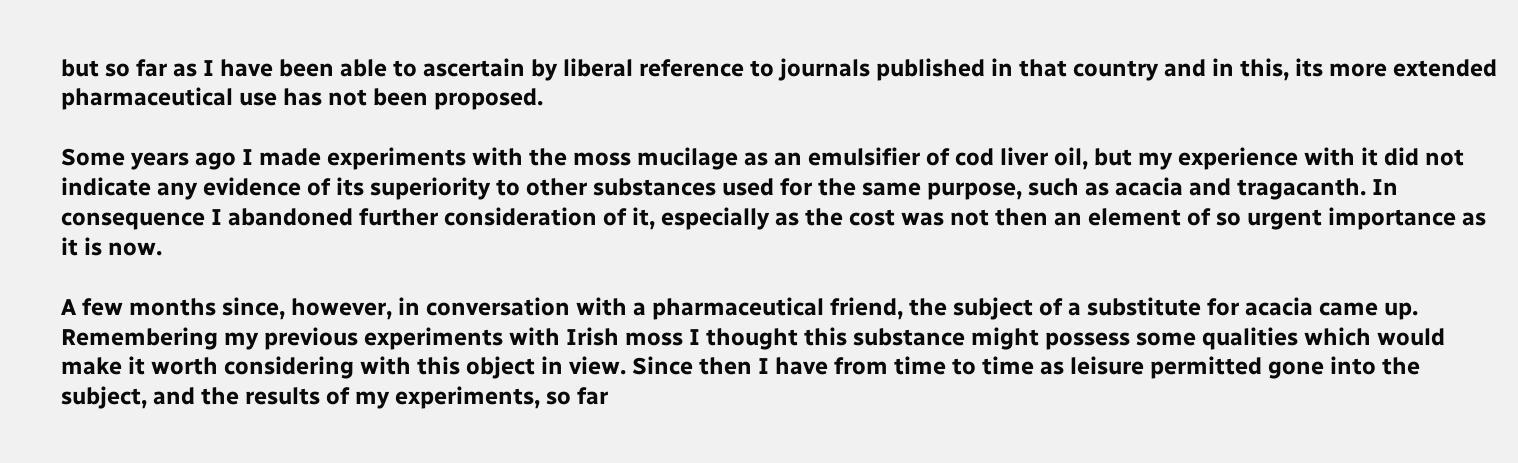but so far as I have been able to ascertain by liberal reference to journals published in that country and in this, its more extended pharmaceutical use has not been proposed.

Some years ago I made experiments with the moss mucilage as an emulsifier of cod liver oil, but my experience with it did not indicate any evidence of its superiority to other substances used for the same purpose, such as acacia and tragacanth. In consequence I abandoned further consideration of it, especially as the cost was not then an element of so urgent importance as it is now.

A few months since, however, in conversation with a pharmaceutical friend, the subject of a substitute for acacia came up. Remembering my previous experiments with Irish moss I thought this substance might possess some qualities which would make it worth considering with this object in view. Since then I have from time to time as leisure permitted gone into the subject, and the results of my experiments, so far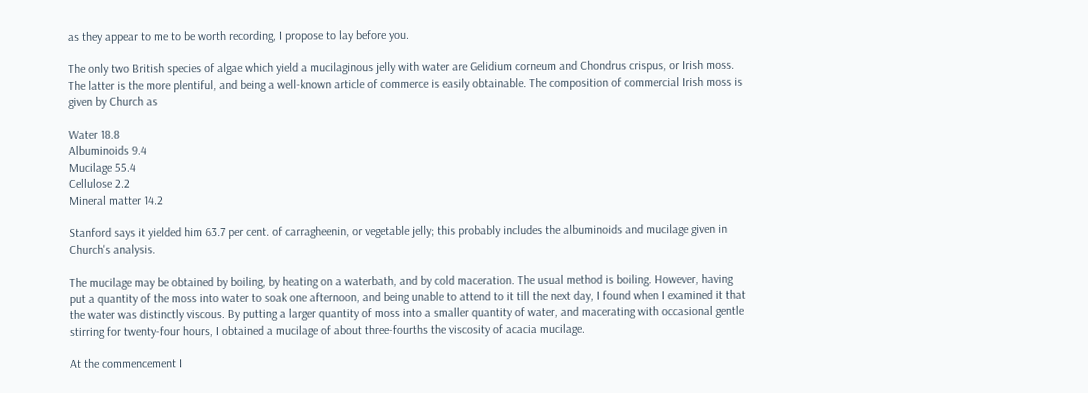as they appear to me to be worth recording, I propose to lay before you.

The only two British species of algae which yield a mucilaginous jelly with water are Gelidium corneum and Chondrus crispus, or Irish moss. The latter is the more plentiful, and being a well-known article of commerce is easily obtainable. The composition of commercial Irish moss is given by Church as

Water 18.8
Albuminoids 9.4
Mucilage 55.4
Cellulose 2.2
Mineral matter 14.2

Stanford says it yielded him 63.7 per cent. of carragheenin, or vegetable jelly; this probably includes the albuminoids and mucilage given in Church's analysis.

The mucilage may be obtained by boiling, by heating on a waterbath, and by cold maceration. The usual method is boiling. However, having put a quantity of the moss into water to soak one afternoon, and being unable to attend to it till the next day, I found when I examined it that the water was distinctly viscous. By putting a larger quantity of moss into a smaller quantity of water, and macerating with occasional gentle stirring for twenty-four hours, I obtained a mucilage of about three-fourths the viscosity of acacia mucilage.

At the commencement I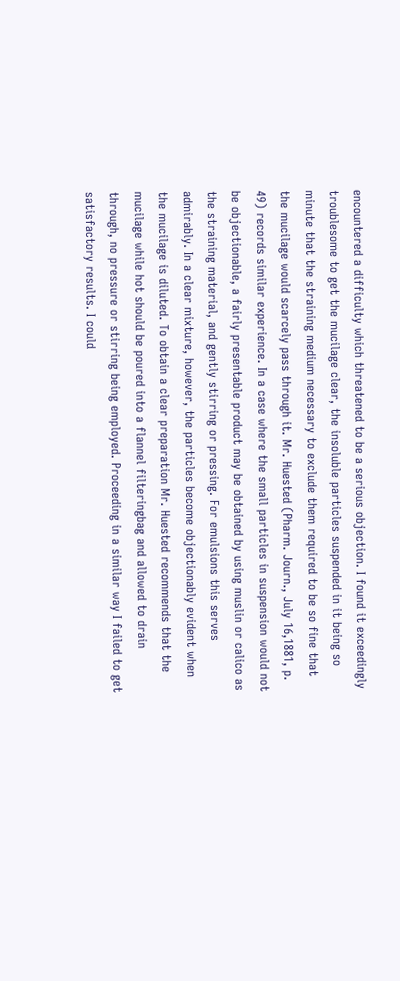encountered a difficulty which threatened to be a serious objection. I found it exceedingly troublesome to get the mucilage clear, the insoluble particles suspended in it being so minute that the straining medium necessary to exclude them required to be so fine that the mucilage would scarcely pass through it. Mr. Huested (Pharm. Journ., July 16,1881, p. 49) records similar experience. In a case where the small particles in suspension would not be objectionable, a fairly presentable product may be obtained by using muslin or calico as the straining material, and gently stirring or pressing. For emulsions this serves admirably. In a clear mixture, however, the particles become objectionably evident when the mucilage is diluted. To obtain a clear preparation Mr. Huested recommends that the mucilage while hot should be poured into a flannel filteringbag and allowed to drain through, no pressure or stirring being employed. Proceeding in a similar way I failed to get satisfactory results. I could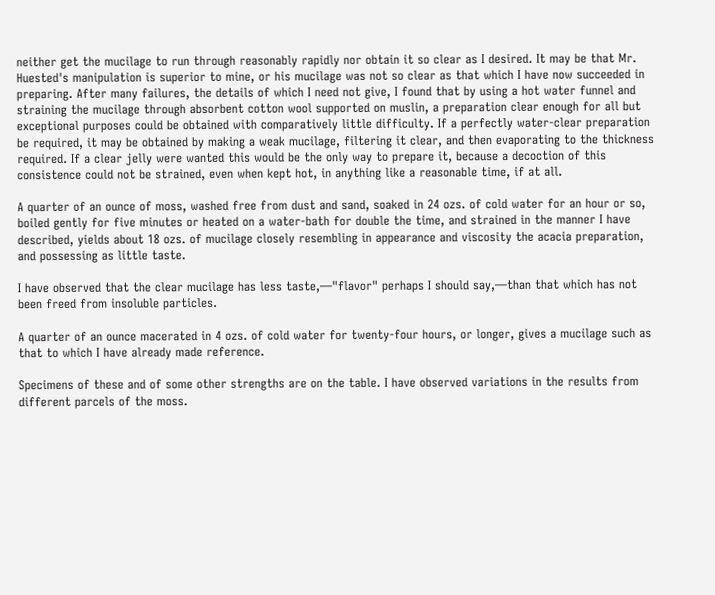neither get the mucilage to run through reasonably rapidly nor obtain it so clear as I desired. It may be that Mr. Huested's manipulation is superior to mine, or his mucilage was not so clear as that which I have now succeeded in preparing. After many failures, the details of which I need not give, I found that by using a hot water funnel and straining the mucilage through absorbent cotton wool supported on muslin, a preparation clear enough for all but exceptional purposes could be obtained with comparatively little difficulty. If a perfectly water-clear preparation be required, it may be obtained by making a weak mucilage, filtering it clear, and then evaporating to the thickness required. If a clear jelly were wanted this would be the only way to prepare it, because a decoction of this consistence could not be strained, even when kept hot, in anything like a reasonable time, if at all.

A quarter of an ounce of moss, washed free from dust and sand, soaked in 24 ozs. of cold water for an hour or so, boiled gently for five minutes or heated on a water-bath for double the time, and strained in the manner I have described, yields about 18 ozs. of mucilage closely resembling in appearance and viscosity the acacia preparation, and possessing as little taste.

I have observed that the clear mucilage has less taste,—"flavor" perhaps I should say,—than that which has not been freed from insoluble particles.

A quarter of an ounce macerated in 4 ozs. of cold water for twenty-four hours, or longer, gives a mucilage such as that to which I have already made reference.

Specimens of these and of some other strengths are on the table. I have observed variations in the results from different parcels of the moss.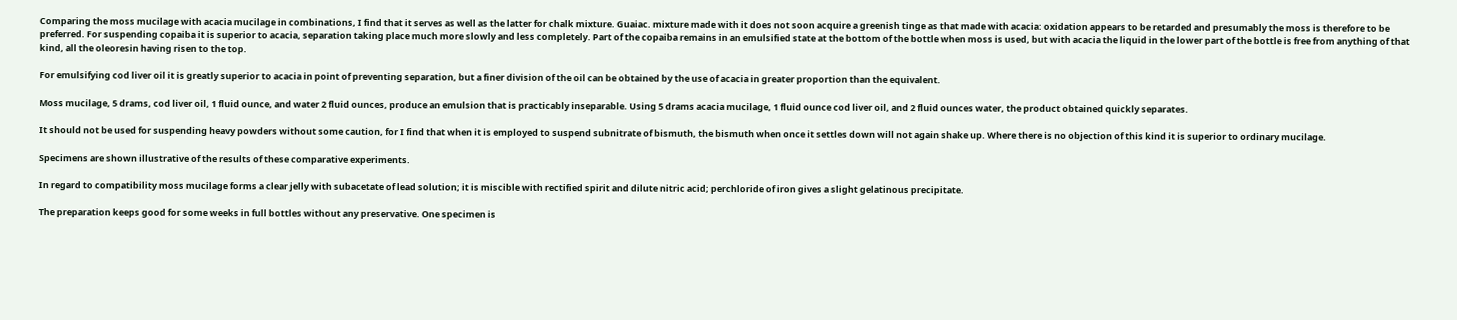Comparing the moss mucilage with acacia mucilage in combinations, I find that it serves as well as the latter for chalk mixture. Guaiac. mixture made with it does not soon acquire a greenish tinge as that made with acacia: oxidation appears to be retarded and presumably the moss is therefore to be preferred. For suspending copaiba it is superior to acacia, separation taking place much more slowly and less completely. Part of the copaiba remains in an emulsified state at the bottom of the bottle when moss is used, but with acacia the liquid in the lower part of the bottle is free from anything of that kind, all the oleoresin having risen to the top.

For emulsifying cod liver oil it is greatly superior to acacia in point of preventing separation, but a finer division of the oil can be obtained by the use of acacia in greater proportion than the equivalent.

Moss mucilage, 5 drams, cod liver oil, 1 fluid ounce, and water 2 fluid ounces, produce an emulsion that is practicably inseparable. Using 5 drams acacia mucilage, 1 fluid ounce cod liver oil, and 2 fluid ounces water, the product obtained quickly separates.

It should not be used for suspending heavy powders without some caution, for I find that when it is employed to suspend subnitrate of bismuth, the bismuth when once it settles down will not again shake up. Where there is no objection of this kind it is superior to ordinary mucilage.

Specimens are shown illustrative of the results of these comparative experiments.

In regard to compatibility moss mucilage forms a clear jelly with subacetate of lead solution; it is miscible with rectified spirit and dilute nitric acid; perchloride of iron gives a slight gelatinous precipitate.

The preparation keeps good for some weeks in full bottles without any preservative. One specimen is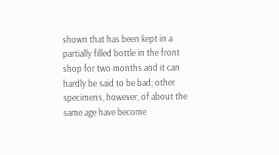shown that has been kept in a partially filled bottle in the front shop for two months and it can hardly be said to be bad; other specimens, however, of about the same age have become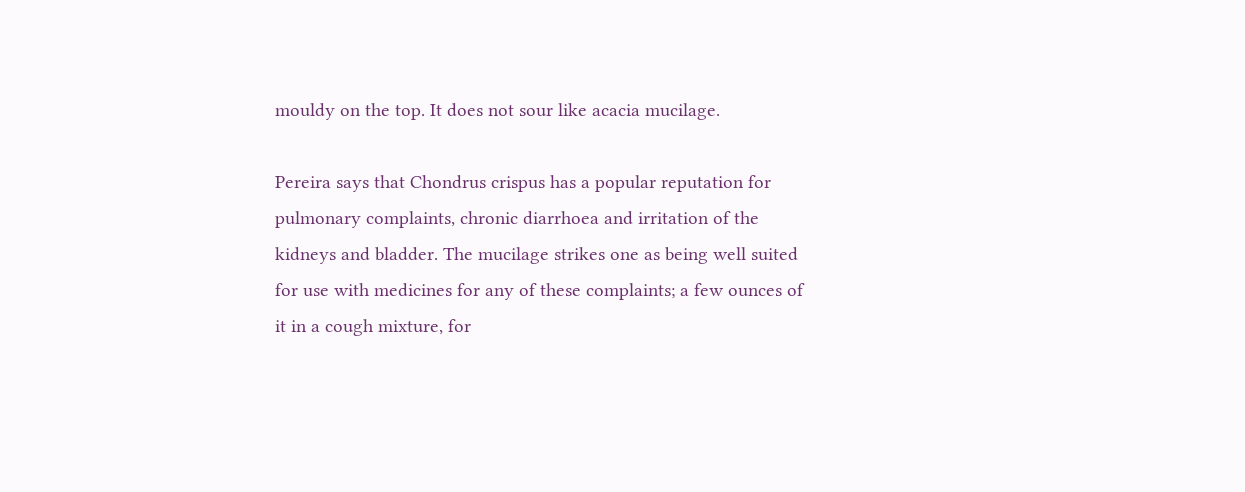mouldy on the top. It does not sour like acacia mucilage.

Pereira says that Chondrus crispus has a popular reputation for pulmonary complaints, chronic diarrhoea and irritation of the kidneys and bladder. The mucilage strikes one as being well suited for use with medicines for any of these complaints; a few ounces of it in a cough mixture, for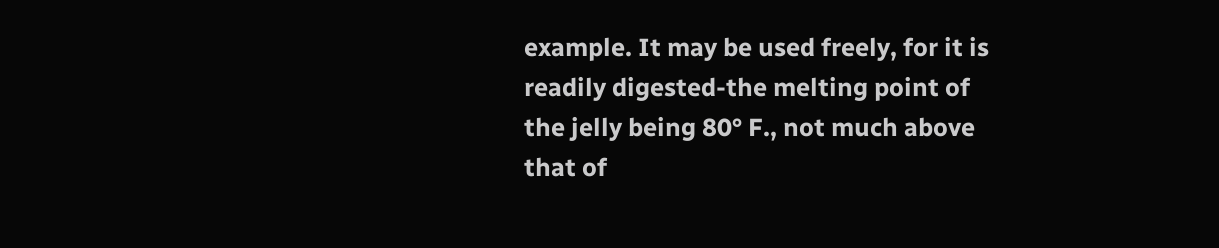example. It may be used freely, for it is readily digested-the melting point of the jelly being 80° F., not much above that of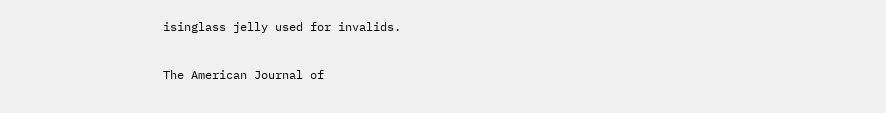isinglass jelly used for invalids.

The American Journal of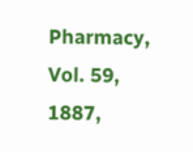Pharmacy, Vol. 59, 1887,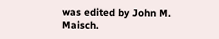was edited by John M. Maisch.